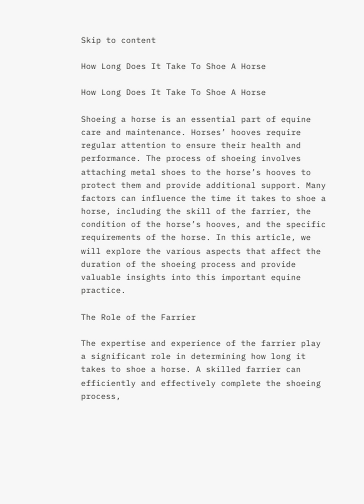Skip to content

How Long Does It Take To Shoe A Horse

How Long Does It Take To Shoe A Horse

Shoeing a horse is an essential part of equine care and maintenance. Horses’ hooves require regular attention to ensure their health and performance. The process of shoeing involves attaching metal shoes to the horse’s hooves to protect them and provide additional support. Many factors can influence the time it takes to shoe a horse, including the skill of the farrier, the condition of the horse’s hooves, and the specific requirements of the horse. In this article, we will explore the various aspects that affect the duration of the shoeing process and provide valuable insights into this important equine practice.

The Role of the Farrier

The expertise and experience of the farrier play a significant role in determining how long it takes to shoe a horse. A skilled farrier can efficiently and effectively complete the shoeing process,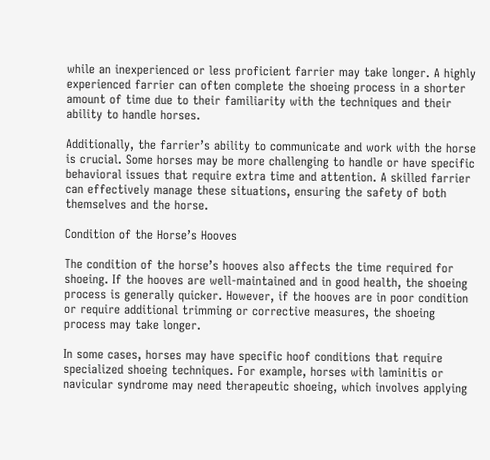while an inexperienced or less proficient farrier may take longer. A highly experienced farrier can often complete the shoeing process in a shorter amount of time due to their familiarity with the techniques and their ability to handle horses.

Additionally, the farrier’s ability to communicate and work with the horse is crucial. Some horses may be more challenging to handle or have specific behavioral issues that require extra time and attention. A skilled farrier can effectively manage these situations, ensuring the safety of both themselves and the horse.

Condition of the Horse’s Hooves

The condition of the horse’s hooves also affects the time required for shoeing. If the hooves are well-maintained and in good health, the shoeing process is generally quicker. However, if the hooves are in poor condition or require additional trimming or corrective measures, the shoeing process may take longer.

In some cases, horses may have specific hoof conditions that require specialized shoeing techniques. For example, horses with laminitis or navicular syndrome may need therapeutic shoeing, which involves applying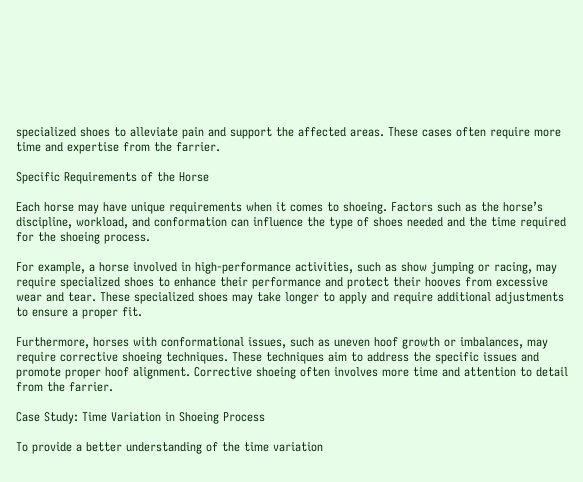specialized shoes to alleviate pain and support the affected areas. These cases often require more time and expertise from the farrier.

Specific Requirements of the Horse

Each horse may have unique requirements when it comes to shoeing. Factors such as the horse’s discipline, workload, and conformation can influence the type of shoes needed and the time required for the shoeing process.

For example, a horse involved in high-performance activities, such as show jumping or racing, may require specialized shoes to enhance their performance and protect their hooves from excessive wear and tear. These specialized shoes may take longer to apply and require additional adjustments to ensure a proper fit.

Furthermore, horses with conformational issues, such as uneven hoof growth or imbalances, may require corrective shoeing techniques. These techniques aim to address the specific issues and promote proper hoof alignment. Corrective shoeing often involves more time and attention to detail from the farrier.

Case Study: Time Variation in Shoeing Process

To provide a better understanding of the time variation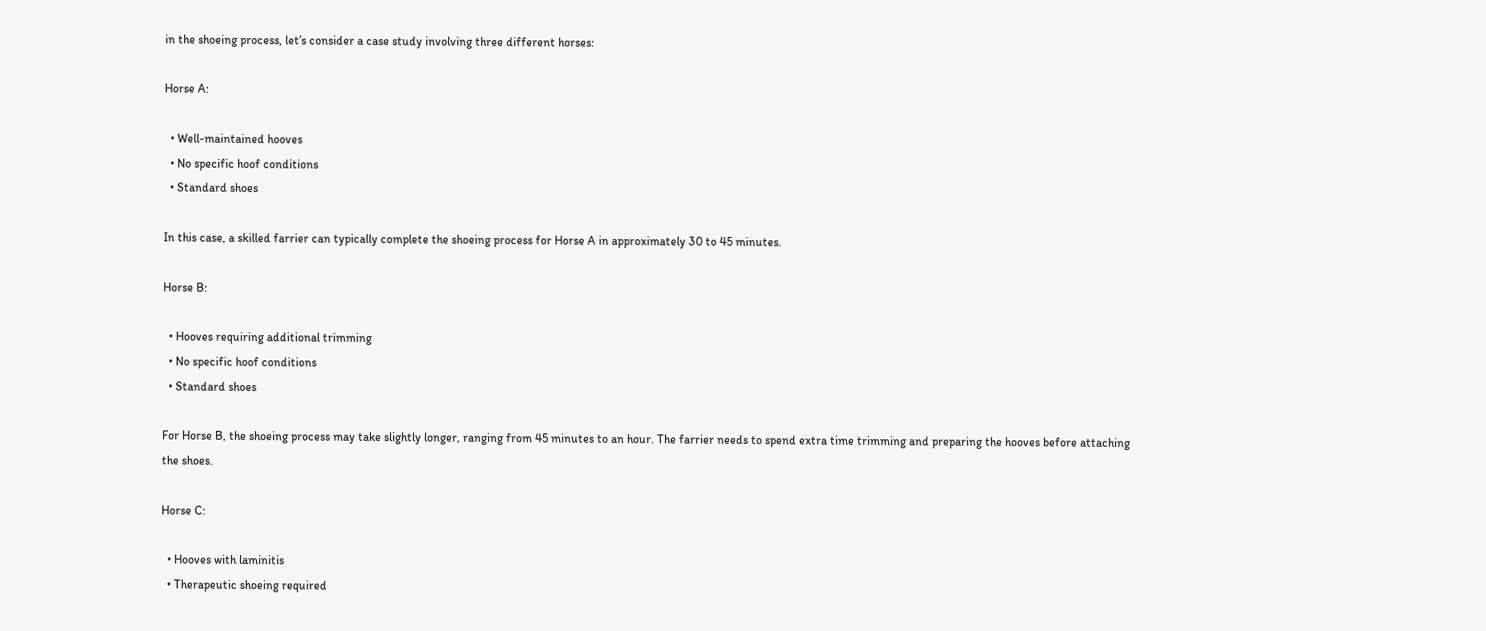in the shoeing process, let’s consider a case study involving three different horses:

Horse A:

  • Well-maintained hooves
  • No specific hoof conditions
  • Standard shoes

In this case, a skilled farrier can typically complete the shoeing process for Horse A in approximately 30 to 45 minutes.

Horse B:

  • Hooves requiring additional trimming
  • No specific hoof conditions
  • Standard shoes

For Horse B, the shoeing process may take slightly longer, ranging from 45 minutes to an hour. The farrier needs to spend extra time trimming and preparing the hooves before attaching the shoes.

Horse C:

  • Hooves with laminitis
  • Therapeutic shoeing required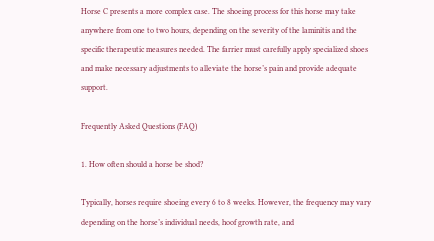Horse C presents a more complex case. The shoeing process for this horse may take anywhere from one to two hours, depending on the severity of the laminitis and the specific therapeutic measures needed. The farrier must carefully apply specialized shoes and make necessary adjustments to alleviate the horse’s pain and provide adequate support.

Frequently Asked Questions (FAQ)

1. How often should a horse be shod?

Typically, horses require shoeing every 6 to 8 weeks. However, the frequency may vary depending on the horse’s individual needs, hoof growth rate, and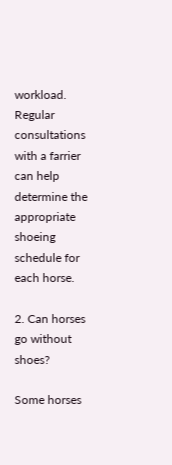workload. Regular consultations with a farrier can help determine the appropriate shoeing schedule for each horse.

2. Can horses go without shoes?

Some horses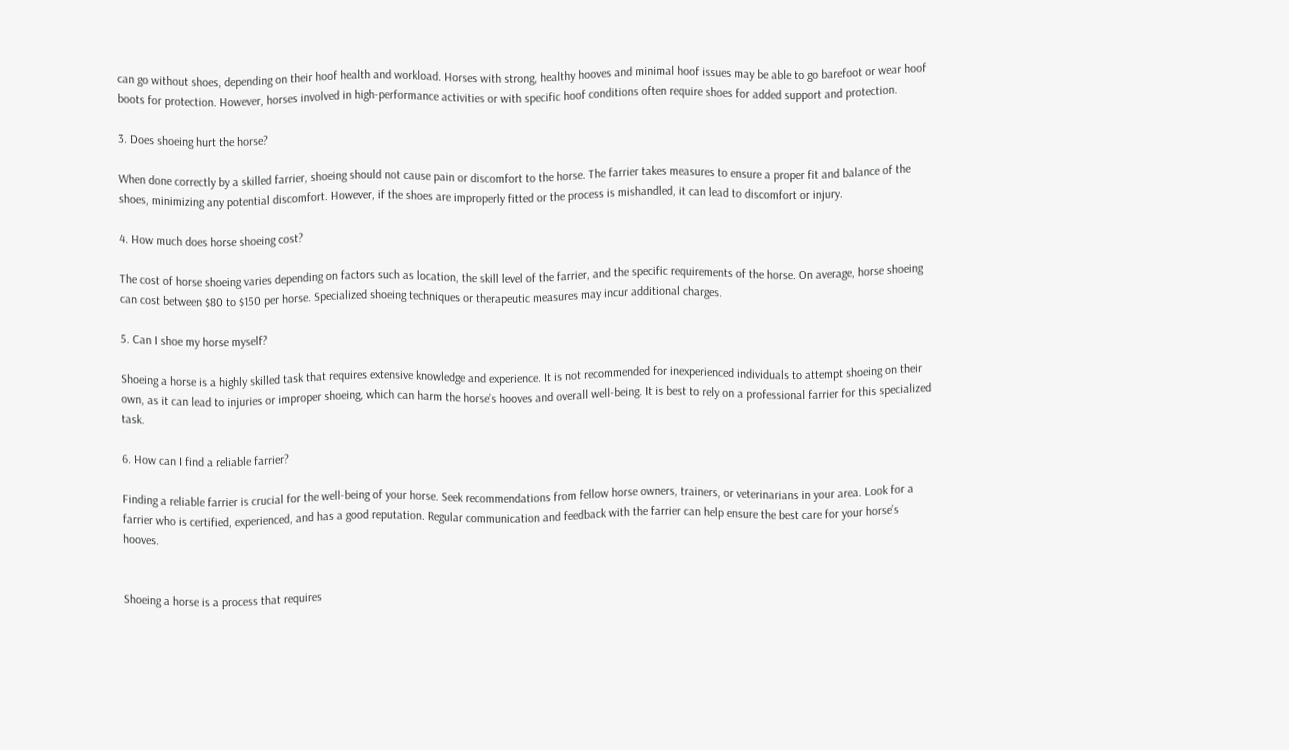can go without shoes, depending on their hoof health and workload. Horses with strong, healthy hooves and minimal hoof issues may be able to go barefoot or wear hoof boots for protection. However, horses involved in high-performance activities or with specific hoof conditions often require shoes for added support and protection.

3. Does shoeing hurt the horse?

When done correctly by a skilled farrier, shoeing should not cause pain or discomfort to the horse. The farrier takes measures to ensure a proper fit and balance of the shoes, minimizing any potential discomfort. However, if the shoes are improperly fitted or the process is mishandled, it can lead to discomfort or injury.

4. How much does horse shoeing cost?

The cost of horse shoeing varies depending on factors such as location, the skill level of the farrier, and the specific requirements of the horse. On average, horse shoeing can cost between $80 to $150 per horse. Specialized shoeing techniques or therapeutic measures may incur additional charges.

5. Can I shoe my horse myself?

Shoeing a horse is a highly skilled task that requires extensive knowledge and experience. It is not recommended for inexperienced individuals to attempt shoeing on their own, as it can lead to injuries or improper shoeing, which can harm the horse’s hooves and overall well-being. It is best to rely on a professional farrier for this specialized task.

6. How can I find a reliable farrier?

Finding a reliable farrier is crucial for the well-being of your horse. Seek recommendations from fellow horse owners, trainers, or veterinarians in your area. Look for a farrier who is certified, experienced, and has a good reputation. Regular communication and feedback with the farrier can help ensure the best care for your horse’s hooves.


Shoeing a horse is a process that requires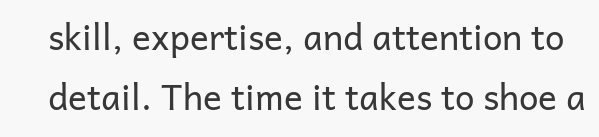skill, expertise, and attention to detail. The time it takes to shoe a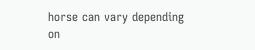horse can vary depending on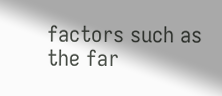factors such as the far